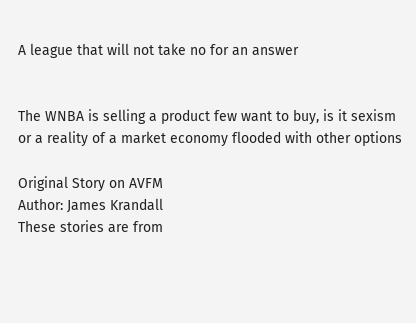A league that will not take no for an answer


The WNBA is selling a product few want to buy, is it sexism or a reality of a market economy flooded with other options

Original Story on AVFM
Author: James Krandall
These stories are from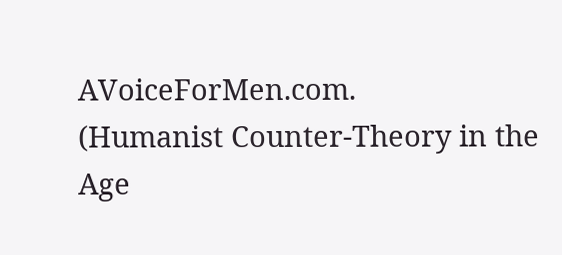AVoiceForMen.com.
(Humanist Counter-Theory in the Age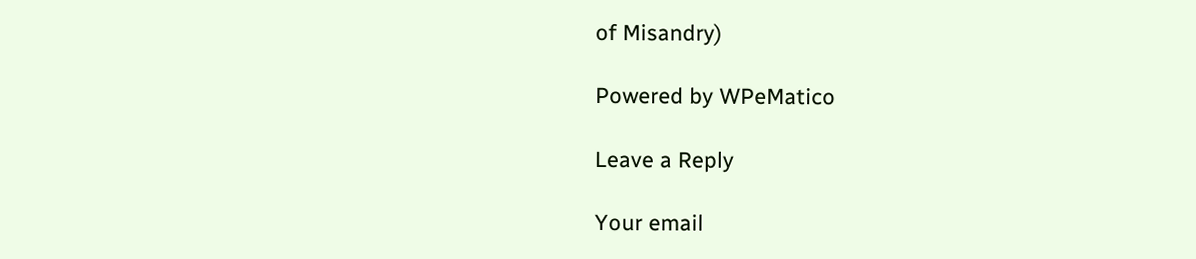of Misandry)

Powered by WPeMatico

Leave a Reply

Your email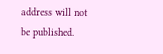address will not be published.